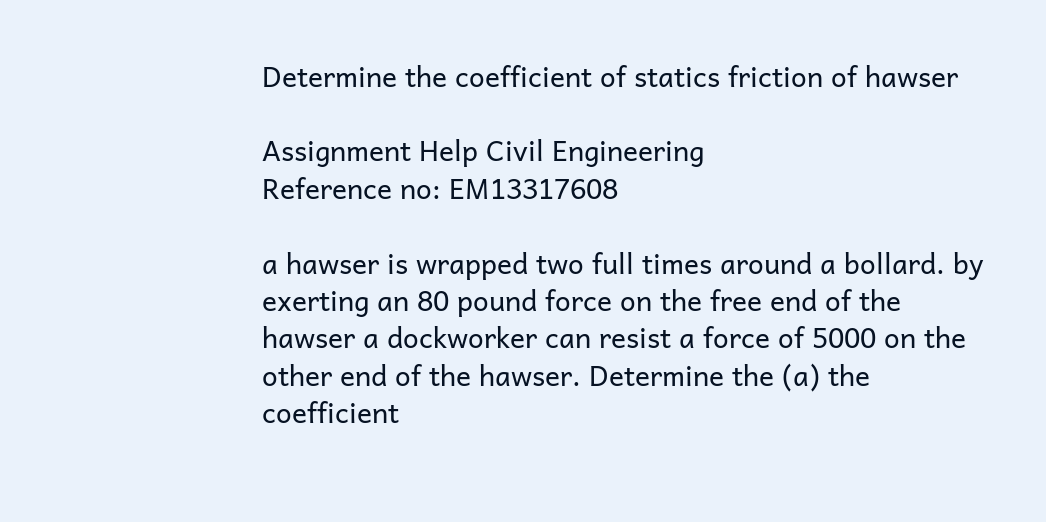Determine the coefficient of statics friction of hawser

Assignment Help Civil Engineering
Reference no: EM13317608

a hawser is wrapped two full times around a bollard. by exerting an 80 pound force on the free end of the hawser a dockworker can resist a force of 5000 on the other end of the hawser. Determine the (a) the coefficient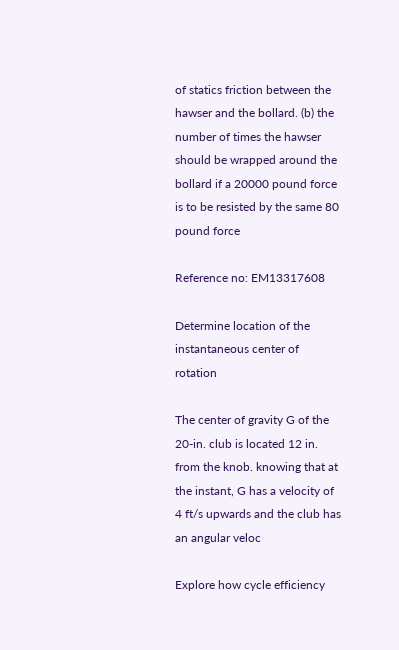of statics friction between the hawser and the bollard. (b) the number of times the hawser should be wrapped around the bollard if a 20000 pound force is to be resisted by the same 80 pound force

Reference no: EM13317608

Determine location of the instantaneous center of rotation

The center of gravity G of the 20-in. club is located 12 in. from the knob. knowing that at the instant, G has a velocity of 4 ft/s upwards and the club has an angular veloc

Explore how cycle efficiency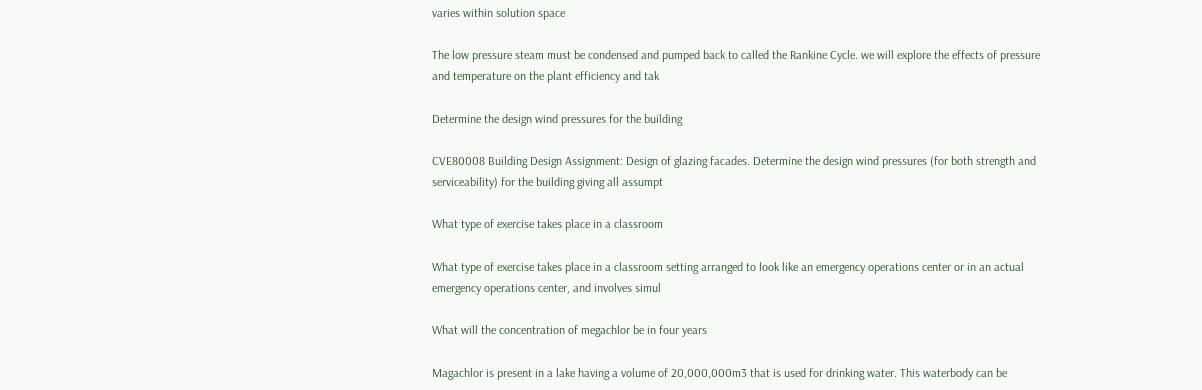varies within solution space

The low pressure steam must be condensed and pumped back to called the Rankine Cycle. we will explore the effects of pressure and temperature on the plant efficiency and tak

Determine the design wind pressures for the building

CVE80008 Building Design Assignment: Design of glazing facades. Determine the design wind pressures (for both strength and serviceability) for the building giving all assumpt

What type of exercise takes place in a classroom

What type of exercise takes place in a classroom setting arranged to look like an emergency operations center or in an actual emergency operations center, and involves simul

What will the concentration of megachlor be in four years

Magachlor is present in a lake having a volume of 20,000,000m3 that is used for drinking water. This waterbody can be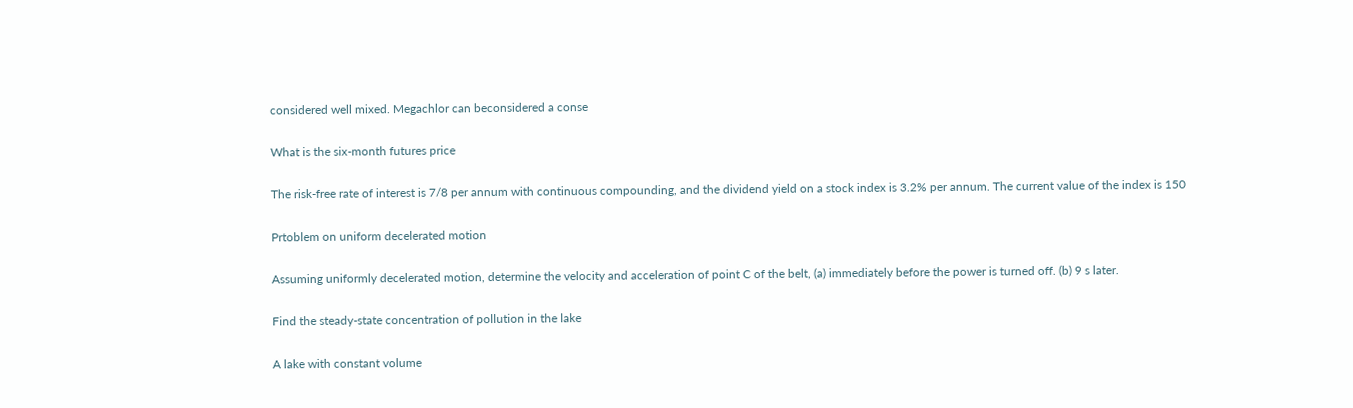considered well mixed. Megachlor can beconsidered a conse

What is the six-month futures price

The risk-free rate of interest is 7/8 per annum with continuous compounding, and the dividend yield on a stock index is 3.2% per annum. The current value of the index is 150

Prtoblem on uniform decelerated motion

Assuming uniformly decelerated motion, determine the velocity and acceleration of point C of the belt, (a) immediately before the power is turned off. (b) 9 s later.

Find the steady-state concentration of pollution in the lake

A lake with constant volume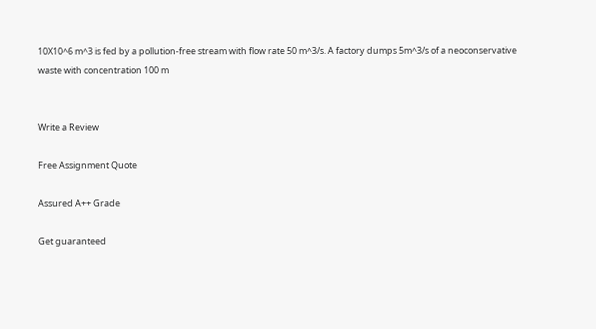10X10^6 m^3 is fed by a pollution-free stream with flow rate 50 m^3/s. A factory dumps 5m^3/s of a neoconservative waste with concentration 100 m


Write a Review

Free Assignment Quote

Assured A++ Grade

Get guaranteed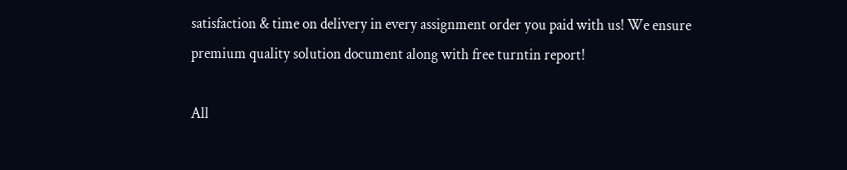satisfaction & time on delivery in every assignment order you paid with us! We ensure premium quality solution document along with free turntin report!

All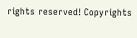rights reserved! Copyrights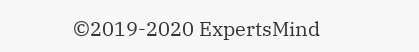©2019-2020 ExpertsMind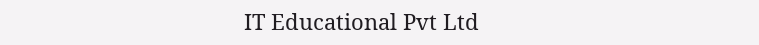IT Educational Pvt Ltd